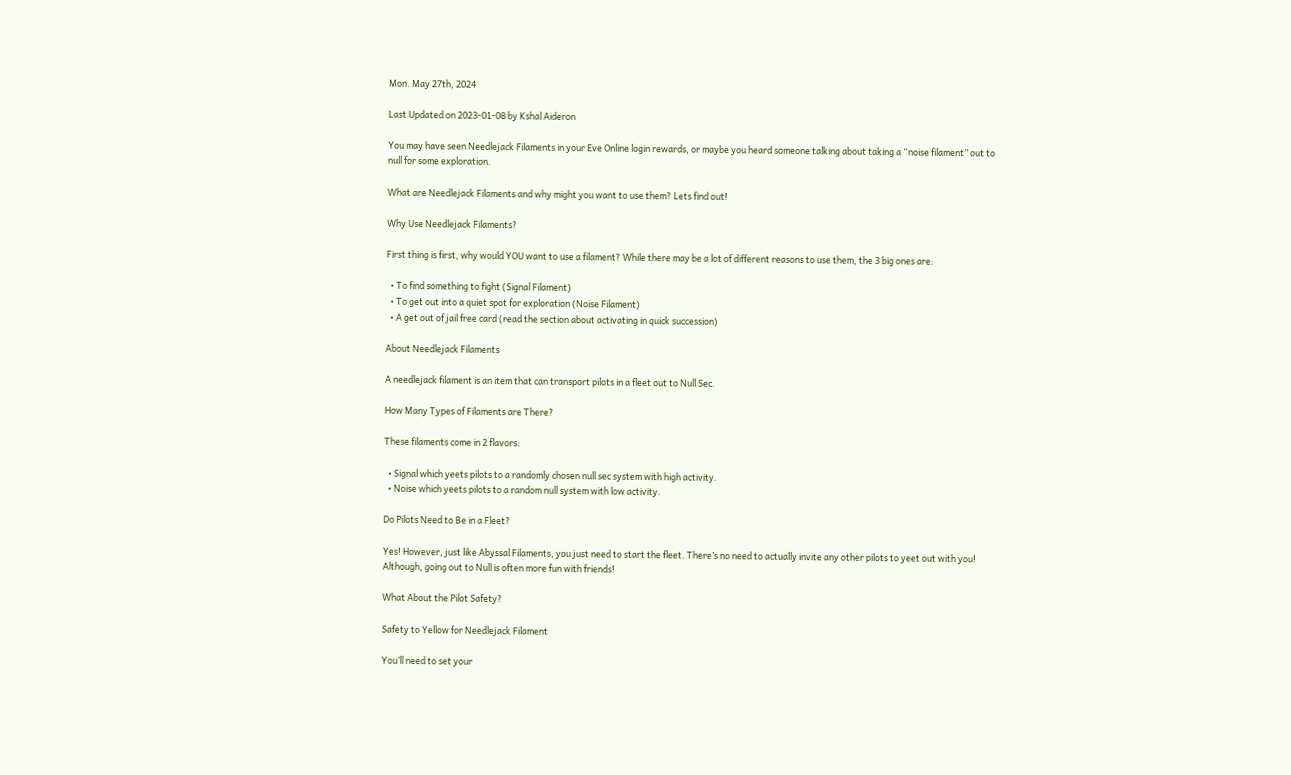Mon. May 27th, 2024

Last Updated on 2023-01-08 by Kshal Aideron

You may have seen Needlejack Filaments in your Eve Online login rewards, or maybe you heard someone talking about taking a “noise filament” out to null for some exploration.

What are Needlejack Filaments and why might you want to use them? Lets find out!

Why Use Needlejack Filaments?

First thing is first, why would YOU want to use a filament? While there may be a lot of different reasons to use them, the 3 big ones are:

  • To find something to fight (Signal Filament)
  • To get out into a quiet spot for exploration (Noise Filament)
  • A get out of jail free card (read the section about activating in quick succession)

About Needlejack Filaments

A needlejack filament is an item that can transport pilots in a fleet out to Null Sec.

How Many Types of Filaments are There?

These filaments come in 2 flavors:

  • Signal which yeets pilots to a randomly chosen null sec system with high activity.
  • Noise which yeets pilots to a random null system with low activity.

Do Pilots Need to Be in a Fleet?

Yes! However, just like Abyssal Filaments, you just need to start the fleet. There’s no need to actually invite any other pilots to yeet out with you! Although, going out to Null is often more fun with friends!

What About the Pilot Safety?

Safety to Yellow for Needlejack Filament

You’ll need to set your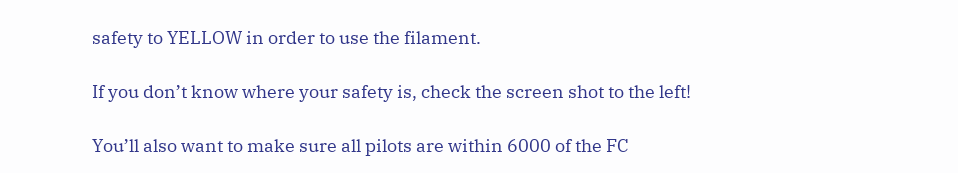safety to YELLOW in order to use the filament.

If you don’t know where your safety is, check the screen shot to the left!

You’ll also want to make sure all pilots are within 6000 of the FC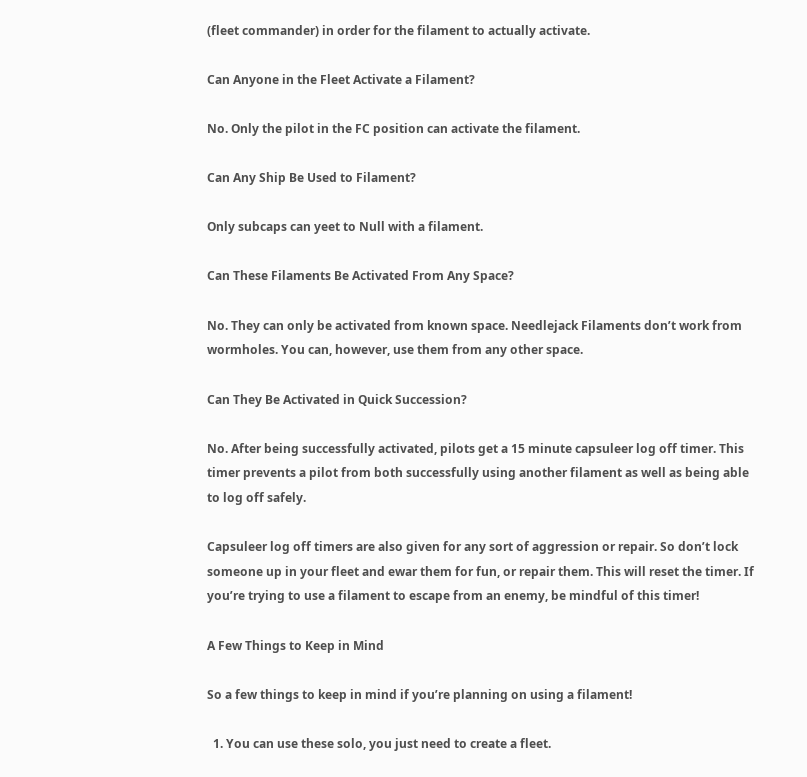(fleet commander) in order for the filament to actually activate.

Can Anyone in the Fleet Activate a Filament?

No. Only the pilot in the FC position can activate the filament.

Can Any Ship Be Used to Filament?

Only subcaps can yeet to Null with a filament.

Can These Filaments Be Activated From Any Space?

No. They can only be activated from known space. Needlejack Filaments don’t work from wormholes. You can, however, use them from any other space.

Can They Be Activated in Quick Succession?

No. After being successfully activated, pilots get a 15 minute capsuleer log off timer. This timer prevents a pilot from both successfully using another filament as well as being able to log off safely.

Capsuleer log off timers are also given for any sort of aggression or repair. So don’t lock someone up in your fleet and ewar them for fun, or repair them. This will reset the timer. If you’re trying to use a filament to escape from an enemy, be mindful of this timer!

A Few Things to Keep in Mind

So a few things to keep in mind if you’re planning on using a filament!

  1. You can use these solo, you just need to create a fleet.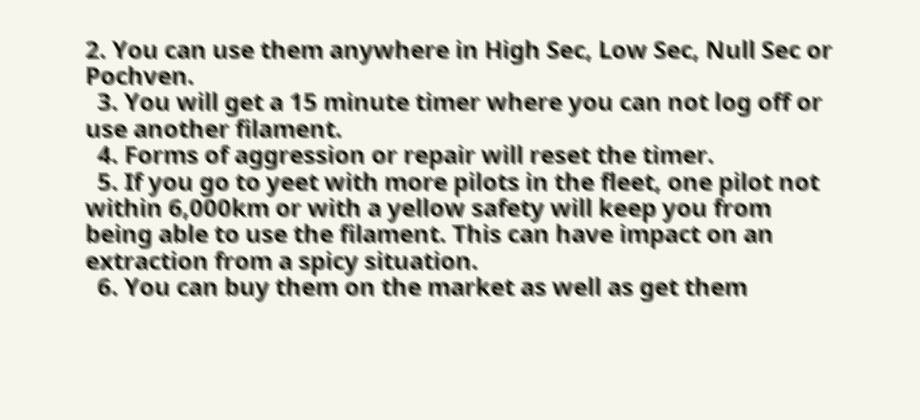2. You can use them anywhere in High Sec, Low Sec, Null Sec or Pochven.
  3. You will get a 15 minute timer where you can not log off or use another filament.
  4. Forms of aggression or repair will reset the timer.
  5. If you go to yeet with more pilots in the fleet, one pilot not within 6,000km or with a yellow safety will keep you from being able to use the filament. This can have impact on an extraction from a spicy situation.
  6. You can buy them on the market as well as get them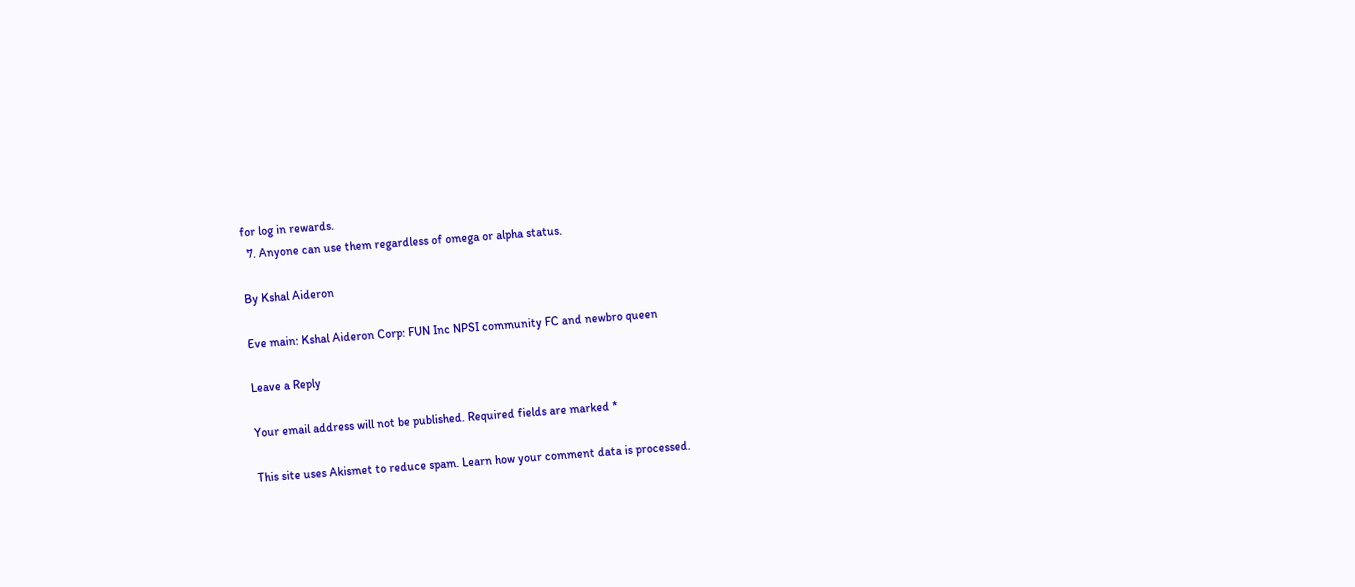for log in rewards.
  7. Anyone can use them regardless of omega or alpha status.

By Kshal Aideron

Eve main: Kshal Aideron Corp: FUN Inc NPSI community FC and newbro queen

Leave a Reply

Your email address will not be published. Required fields are marked *

This site uses Akismet to reduce spam. Learn how your comment data is processed.